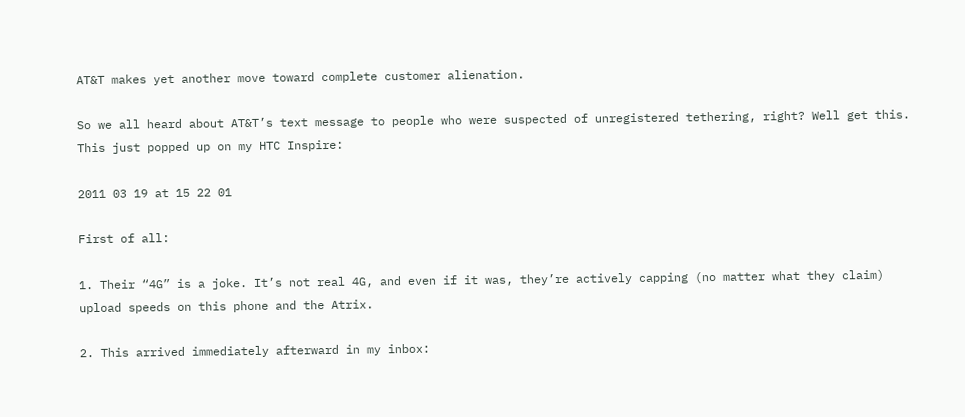AT&T makes yet another move toward complete customer alienation.

So we all heard about AT&T’s text message to people who were suspected of unregistered tethering, right? Well get this. This just popped up on my HTC Inspire:

2011 03 19 at 15 22 01

First of all:

1. Their “4G” is a joke. It’s not real 4G, and even if it was, they’re actively capping (no matter what they claim) upload speeds on this phone and the Atrix.

2. This arrived immediately afterward in my inbox: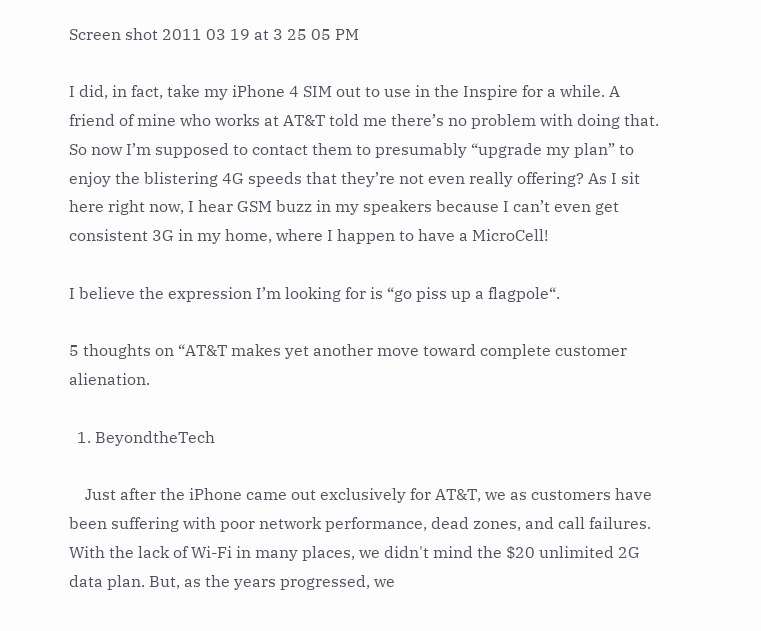Screen shot 2011 03 19 at 3 25 05 PM

I did, in fact, take my iPhone 4 SIM out to use in the Inspire for a while. A friend of mine who works at AT&T told me there’s no problem with doing that. So now I’m supposed to contact them to presumably “upgrade my plan” to enjoy the blistering 4G speeds that they’re not even really offering? As I sit here right now, I hear GSM buzz in my speakers because I can’t even get consistent 3G in my home, where I happen to have a MicroCell!

I believe the expression I’m looking for is “go piss up a flagpole“.

5 thoughts on “AT&T makes yet another move toward complete customer alienation.

  1. BeyondtheTech

    Just after the iPhone came out exclusively for AT&T, we as customers have been suffering with poor network performance, dead zones, and call failures. With the lack of Wi-Fi in many places, we didn't mind the $20 unlimited 2G data plan. But, as the years progressed, we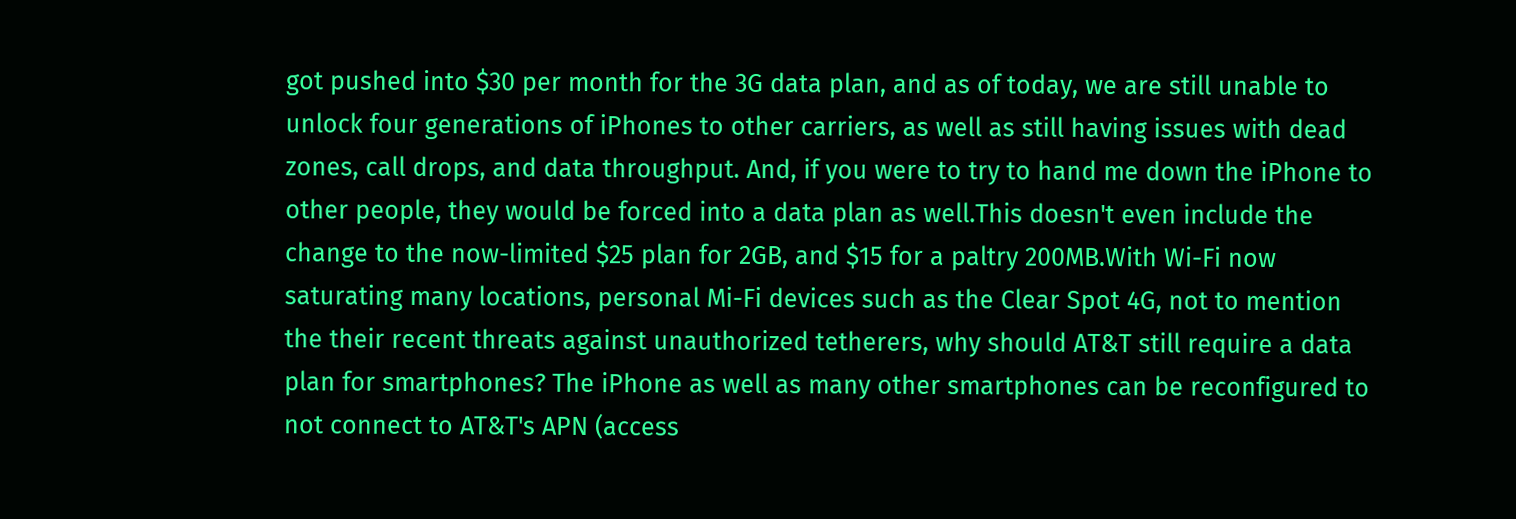got pushed into $30 per month for the 3G data plan, and as of today, we are still unable to unlock four generations of iPhones to other carriers, as well as still having issues with dead zones, call drops, and data throughput. And, if you were to try to hand me down the iPhone to other people, they would be forced into a data plan as well.This doesn't even include the change to the now-limited $25 plan for 2GB, and $15 for a paltry 200MB.With Wi-Fi now saturating many locations, personal Mi-Fi devices such as the Clear Spot 4G, not to mention the their recent threats against unauthorized tetherers, why should AT&T still require a data plan for smartphones? The iPhone as well as many other smartphones can be reconfigured to not connect to AT&T's APN (access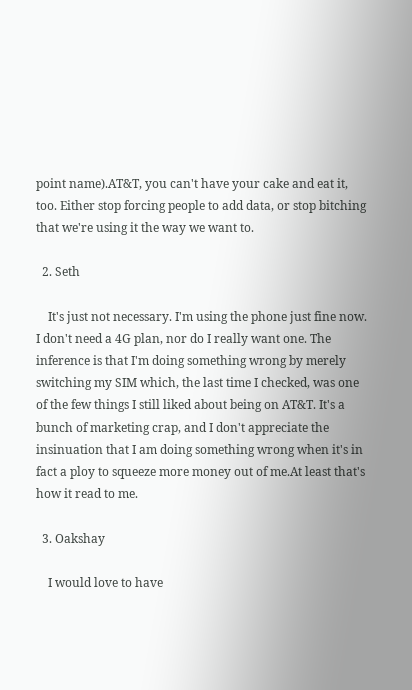point name).AT&T, you can't have your cake and eat it, too. Either stop forcing people to add data, or stop bitching that we're using it the way we want to.

  2. Seth

    It's just not necessary. I'm using the phone just fine now. I don't need a 4G plan, nor do I really want one. The inference is that I'm doing something wrong by merely switching my SIM which, the last time I checked, was one of the few things I still liked about being on AT&T. It's a bunch of marketing crap, and I don't appreciate the insinuation that I am doing something wrong when it's in fact a ploy to squeeze more money out of me.At least that's how it read to me.

  3. Oakshay

    I would love to have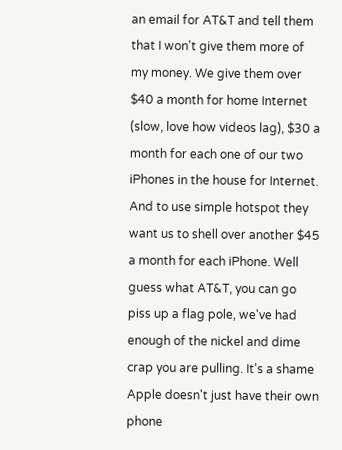an email for AT&T and tell them that I won't give them more of my money. We give them over $40 a month for home Internet (slow, love how videos lag), $30 a month for each one of our two iPhones in the house for Internet. And to use simple hotspot they want us to shell over another $45 a month for each iPhone. Well guess what AT&T, you can go piss up a flag pole, we've had enough of the nickel and dime crap you are pulling. It's a shame Apple doesn't just have their own phone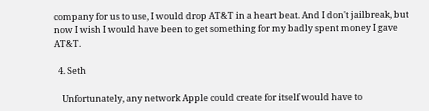company for us to use, I would drop AT&T in a heart beat. And I don't jailbreak, but now I wish I would have been to get something for my badly spent money I gave AT&T.

  4. Seth

    Unfortunately, any network Apple could create for itself would have to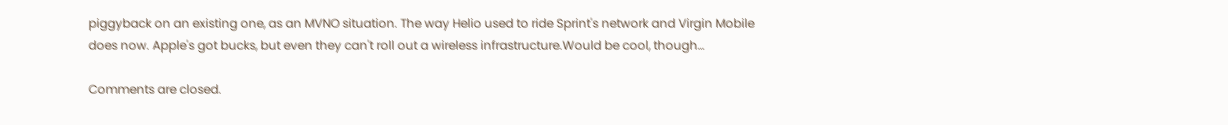piggyback on an existing one, as an MVNO situation. The way Helio used to ride Sprint's network and Virgin Mobile does now. Apple's got bucks, but even they can't roll out a wireless infrastructure.Would be cool, though…

Comments are closed.